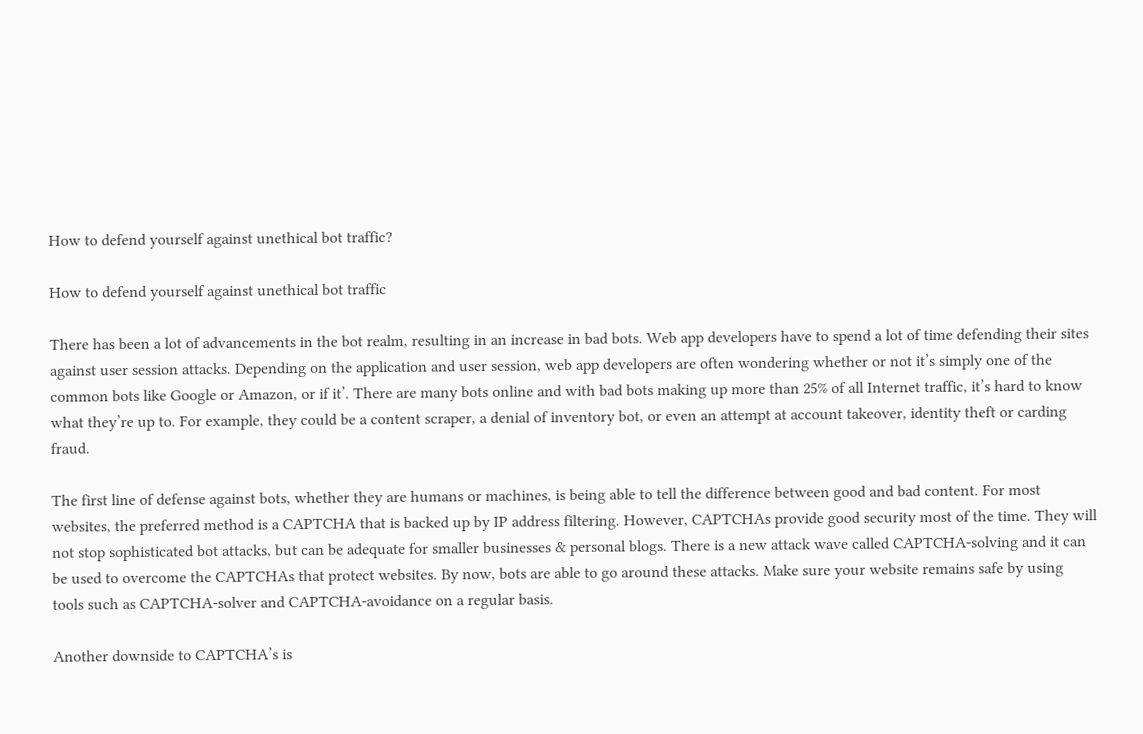How to defend yourself against unethical bot traffic?

How to defend yourself against unethical bot traffic

There has been a lot of advancements in the bot realm, resulting in an increase in bad bots. Web app developers have to spend a lot of time defending their sites against user session attacks. Depending on the application and user session, web app developers are often wondering whether or not it’s simply one of the common bots like Google or Amazon, or if it’. There are many bots online and with bad bots making up more than 25% of all Internet traffic, it’s hard to know what they’re up to. For example, they could be a content scraper, a denial of inventory bot, or even an attempt at account takeover, identity theft or carding fraud.

The first line of defense against bots, whether they are humans or machines, is being able to tell the difference between good and bad content. For most websites, the preferred method is a CAPTCHA that is backed up by IP address filtering. However, CAPTCHAs provide good security most of the time. They will not stop sophisticated bot attacks, but can be adequate for smaller businesses & personal blogs. There is a new attack wave called CAPTCHA-solving and it can be used to overcome the CAPTCHAs that protect websites. By now, bots are able to go around these attacks. Make sure your website remains safe by using tools such as CAPTCHA-solver and CAPTCHA-avoidance on a regular basis.

Another downside to CAPTCHA’s is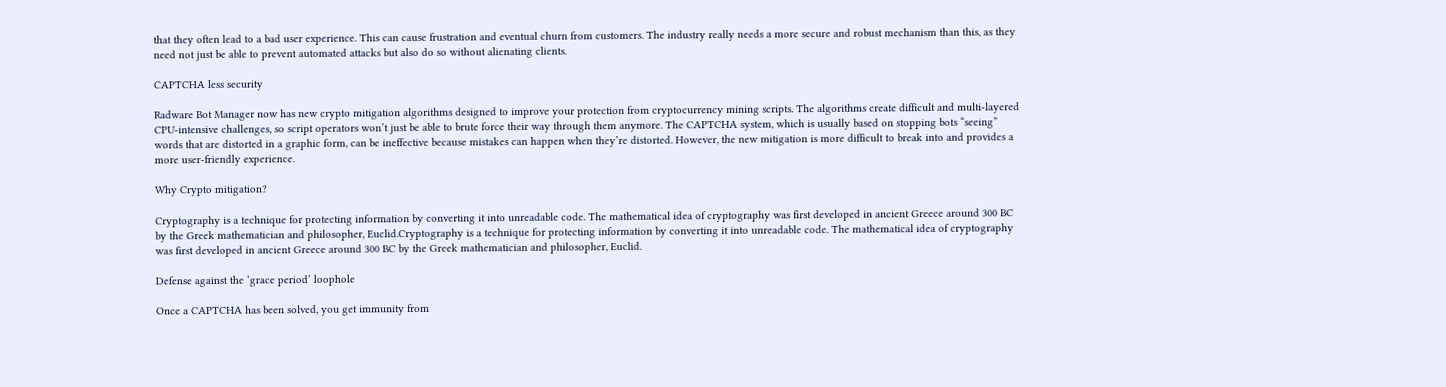that they often lead to a bad user experience. This can cause frustration and eventual churn from customers. The industry really needs a more secure and robust mechanism than this, as they need not just be able to prevent automated attacks but also do so without alienating clients.

CAPTCHA less security

Radware Bot Manager now has new crypto mitigation algorithms designed to improve your protection from cryptocurrency mining scripts. The algorithms create difficult and multi-layered CPU-intensive challenges, so script operators won’t just be able to brute force their way through them anymore. The CAPTCHA system, which is usually based on stopping bots “seeing” words that are distorted in a graphic form, can be ineffective because mistakes can happen when they’re distorted. However, the new mitigation is more difficult to break into and provides a more user-friendly experience.

Why Crypto mitigation?

Cryptography is a technique for protecting information by converting it into unreadable code. The mathematical idea of cryptography was first developed in ancient Greece around 300 BC by the Greek mathematician and philosopher, Euclid.Cryptography is a technique for protecting information by converting it into unreadable code. The mathematical idea of cryptography was first developed in ancient Greece around 300 BC by the Greek mathematician and philosopher, Euclid.

Defense against the ‘grace period’ loophole

Once a CAPTCHA has been solved, you get immunity from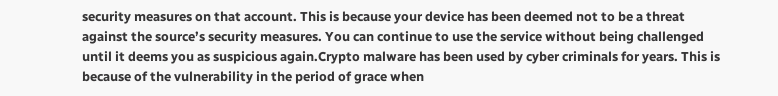security measures on that account. This is because your device has been deemed not to be a threat against the source’s security measures. You can continue to use the service without being challenged until it deems you as suspicious again.Crypto malware has been used by cyber criminals for years. This is because of the vulnerability in the period of grace when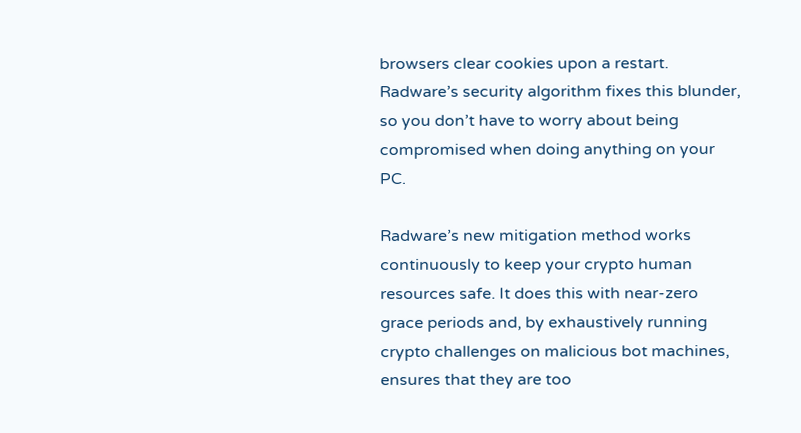browsers clear cookies upon a restart. Radware’s security algorithm fixes this blunder, so you don’t have to worry about being compromised when doing anything on your PC.

Radware’s new mitigation method works continuously to keep your crypto human resources safe. It does this with near-zero grace periods and, by exhaustively running crypto challenges on malicious bot machines, ensures that they are too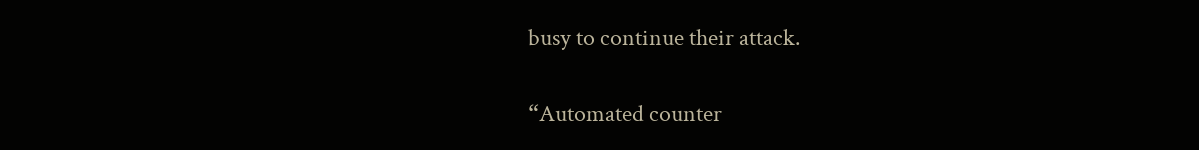busy to continue their attack.

“Automated counter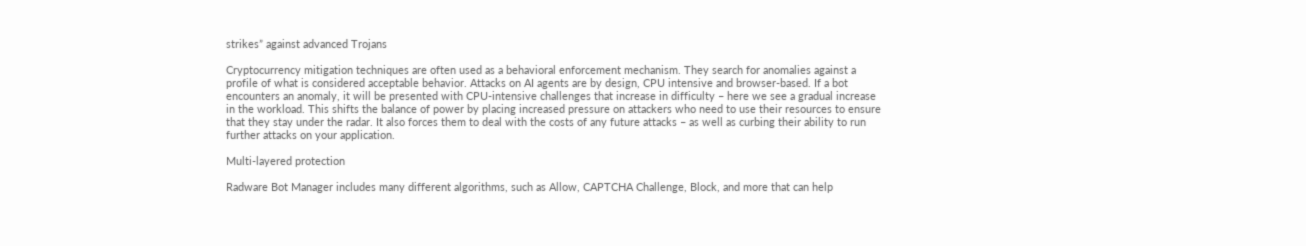strikes” against advanced Trojans

Cryptocurrency mitigation techniques are often used as a behavioral enforcement mechanism. They search for anomalies against a profile of what is considered acceptable behavior. Attacks on AI agents are by design, CPU intensive and browser-based. If a bot encounters an anomaly, it will be presented with CPU-intensive challenges that increase in difficulty – here we see a gradual increase in the workload. This shifts the balance of power by placing increased pressure on attackers who need to use their resources to ensure that they stay under the radar. It also forces them to deal with the costs of any future attacks – as well as curbing their ability to run further attacks on your application.

Multi-layered protection

Radware Bot Manager includes many different algorithms, such as Allow, CAPTCHA Challenge, Block, and more that can help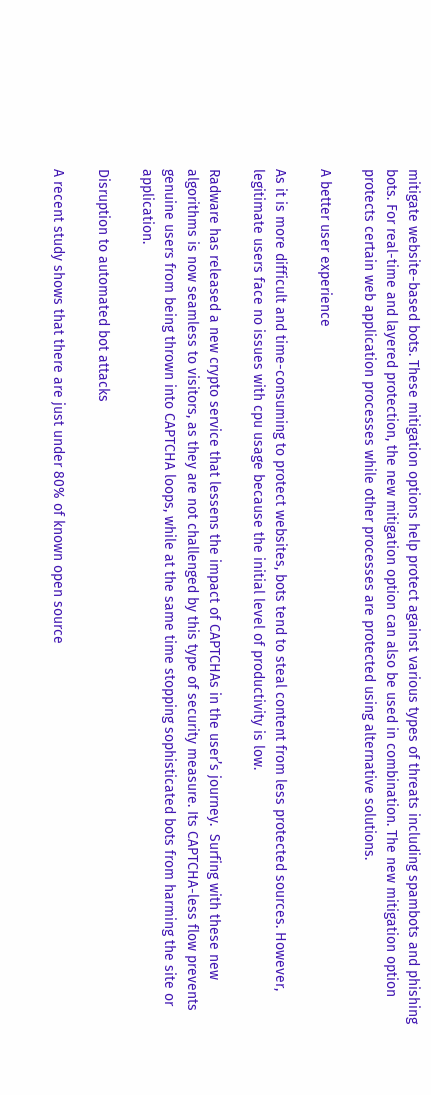mitigate website-based bots. These mitigation options help protect against various types of threats including spambots and phishing bots. For real-time and layered protection, the new mitigation option can also be used in combination. The new mitigation option protects certain web application processes while other processes are protected using alternative solutions.

A better user experience

As it is more difficult and time-consuming to protect websites, bots tend to steal content from less protected sources. However, legitimate users face no issues with cpu usage because the initial level of productivity is low.

Radware has released a new crypto service that lessens the impact of CAPTCHAs in the user’s journey.  Surfing with these new algorithms is now seamless to visitors, as they are not challenged by this type of security measure. Its CAPTCHA-less flow prevents genuine users from being thrown into CAPTCHA loops, while at the same time stopping sophisticated bots from harming the site or application.

Disruption to automated bot attacks

A recent study shows that there are just under 80% of known open source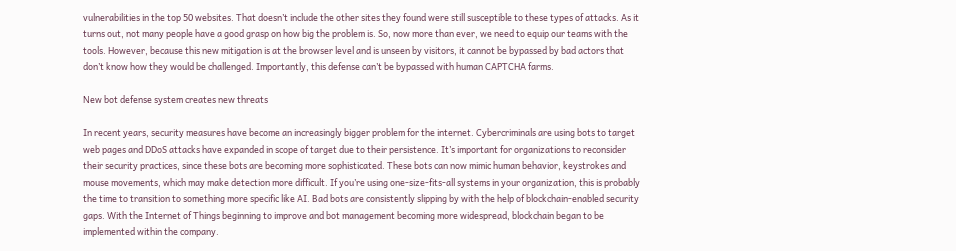vulnerabilities in the top 50 websites. That doesn’t include the other sites they found were still susceptible to these types of attacks. As it turns out, not many people have a good grasp on how big the problem is. So, now more than ever, we need to equip our teams with the tools. However, because this new mitigation is at the browser level and is unseen by visitors, it cannot be bypassed by bad actors that don’t know how they would be challenged. Importantly, this defense can’t be bypassed with human CAPTCHA farms.

New bot defense system creates new threats

In recent years, security measures have become an increasingly bigger problem for the internet. Cybercriminals are using bots to target web pages and DDoS attacks have expanded in scope of target due to their persistence. It’s important for organizations to reconsider their security practices, since these bots are becoming more sophisticated. These bots can now mimic human behavior, keystrokes and mouse movements, which may make detection more difficult. If you’re using one-size-fits-all systems in your organization, this is probably the time to transition to something more specific like AI. Bad bots are consistently slipping by with the help of blockchain-enabled security gaps. With the Internet of Things beginning to improve and bot management becoming more widespread, blockchain began to be implemented within the company.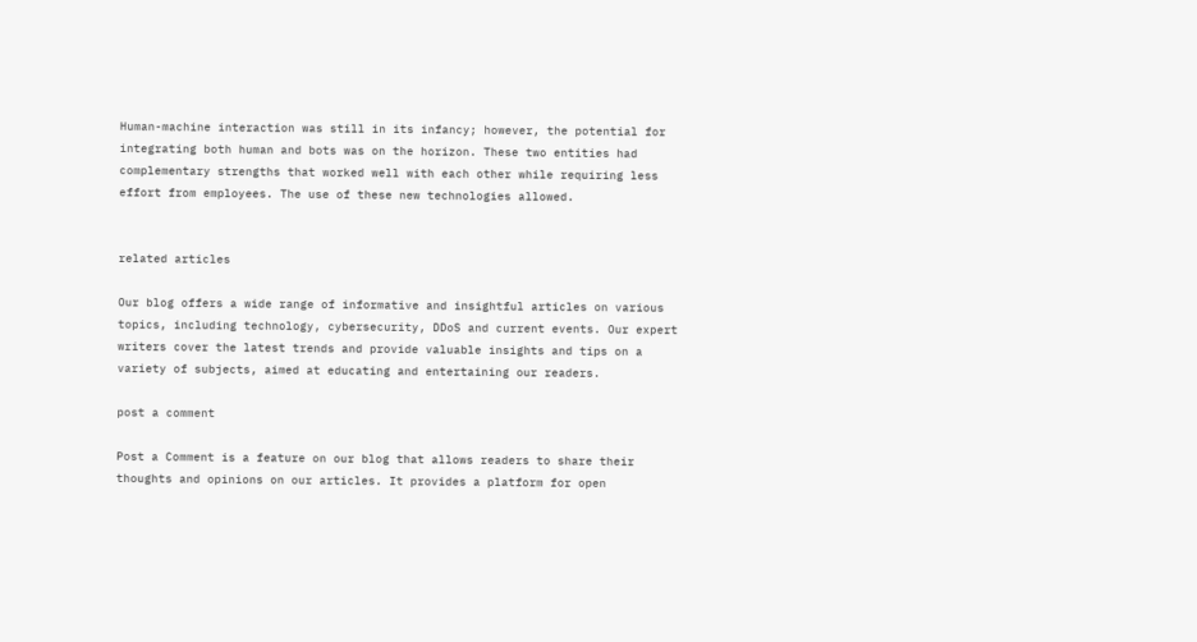Human-machine interaction was still in its infancy; however, the potential for integrating both human and bots was on the horizon. These two entities had complementary strengths that worked well with each other while requiring less effort from employees. The use of these new technologies allowed.


related articles

Our blog offers a wide range of informative and insightful articles on various topics, including technology, cybersecurity, DDoS and current events. Our expert writers cover the latest trends and provide valuable insights and tips on a variety of subjects, aimed at educating and entertaining our readers.

post a comment

Post a Comment is a feature on our blog that allows readers to share their thoughts and opinions on our articles. It provides a platform for open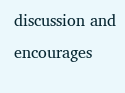discussion and encourages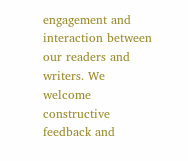engagement and interaction between our readers and writers. We welcome constructive feedback and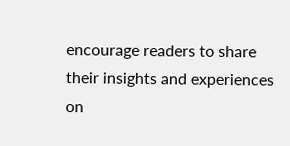encourage readers to share their insights and experiences on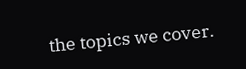the topics we cover.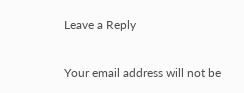Leave a Reply

Your email address will not be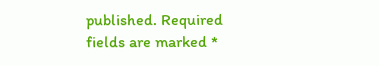published. Required fields are marked *